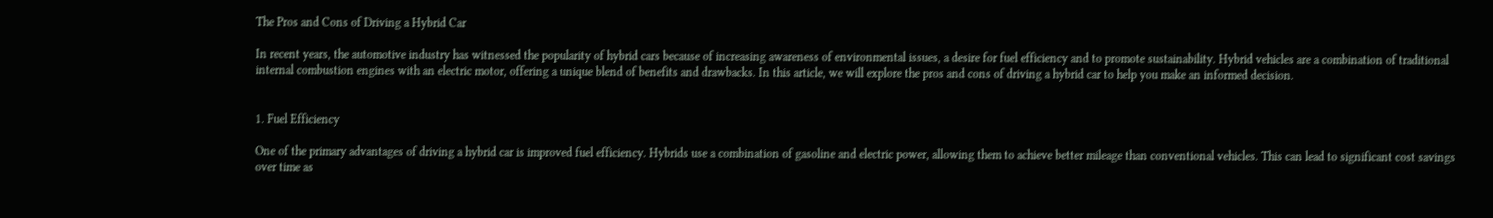The Pros and Cons of Driving a Hybrid Car

In recent years, the automotive industry has witnessed the popularity of hybrid cars because of increasing awareness of environmental issues, a desire for fuel efficiency and to promote sustainability. Hybrid vehicles are a combination of traditional internal combustion engines with an electric motor, offering a unique blend of benefits and drawbacks. In this article, we will explore the pros and cons of driving a hybrid car to help you make an informed decision.


1. Fuel Efficiency

One of the primary advantages of driving a hybrid car is improved fuel efficiency. Hybrids use a combination of gasoline and electric power, allowing them to achieve better mileage than conventional vehicles. This can lead to significant cost savings over time as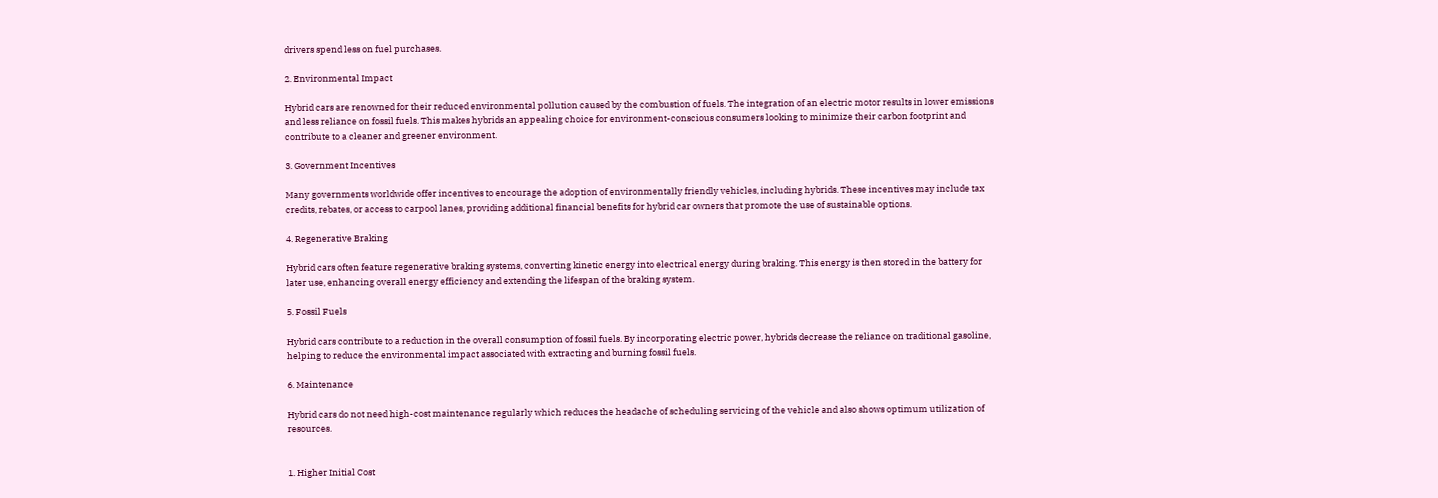drivers spend less on fuel purchases.

2. Environmental Impact

Hybrid cars are renowned for their reduced environmental pollution caused by the combustion of fuels. The integration of an electric motor results in lower emissions and less reliance on fossil fuels. This makes hybrids an appealing choice for environment-conscious consumers looking to minimize their carbon footprint and contribute to a cleaner and greener environment.

3. Government Incentives

Many governments worldwide offer incentives to encourage the adoption of environmentally friendly vehicles, including hybrids. These incentives may include tax credits, rebates, or access to carpool lanes, providing additional financial benefits for hybrid car owners that promote the use of sustainable options.

4. Regenerative Braking

Hybrid cars often feature regenerative braking systems, converting kinetic energy into electrical energy during braking. This energy is then stored in the battery for later use, enhancing overall energy efficiency and extending the lifespan of the braking system.

5. Fossil Fuels

Hybrid cars contribute to a reduction in the overall consumption of fossil fuels. By incorporating electric power, hybrids decrease the reliance on traditional gasoline, helping to reduce the environmental impact associated with extracting and burning fossil fuels.

6. Maintenance

Hybrid cars do not need high-cost maintenance regularly which reduces the headache of scheduling servicing of the vehicle and also shows optimum utilization of resources.


1. Higher Initial Cost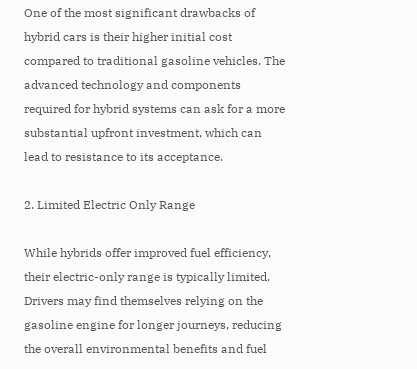One of the most significant drawbacks of hybrid cars is their higher initial cost compared to traditional gasoline vehicles. The advanced technology and components required for hybrid systems can ask for a more substantial upfront investment, which can lead to resistance to its acceptance.

2. Limited Electric Only Range

While hybrids offer improved fuel efficiency, their electric-only range is typically limited. Drivers may find themselves relying on the gasoline engine for longer journeys, reducing the overall environmental benefits and fuel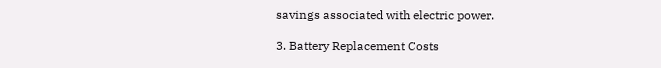savings associated with electric power.

3. Battery Replacement Costs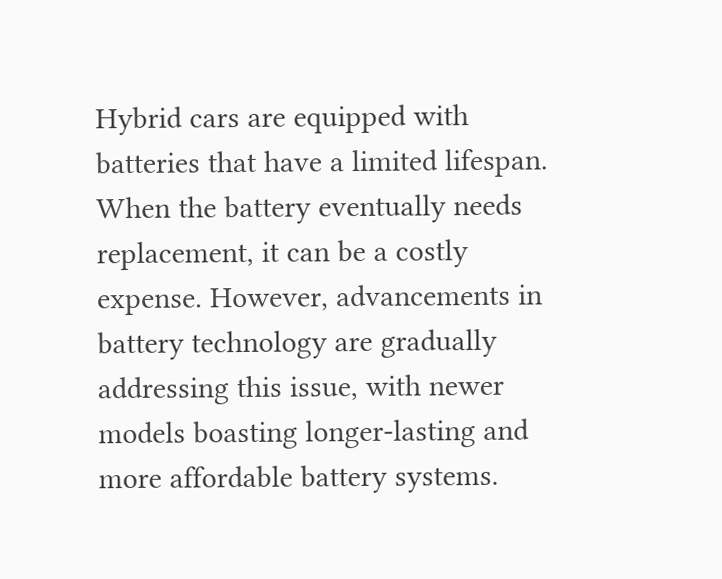Hybrid cars are equipped with batteries that have a limited lifespan. When the battery eventually needs replacement, it can be a costly expense. However, advancements in battery technology are gradually addressing this issue, with newer models boasting longer-lasting and more affordable battery systems.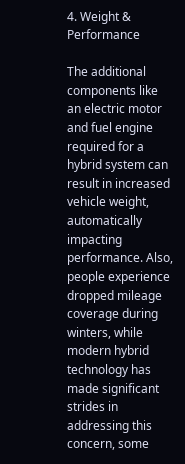4. Weight & Performance

The additional components like an electric motor and fuel engine required for a hybrid system can result in increased vehicle weight, automatically impacting performance. Also, people experience dropped mileage coverage during winters, while modern hybrid technology has made significant strides in addressing this concern, some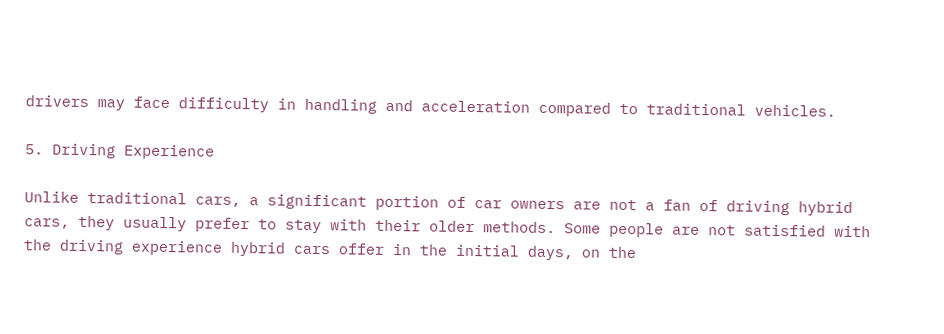drivers may face difficulty in handling and acceleration compared to traditional vehicles.

5. Driving Experience

Unlike traditional cars, a significant portion of car owners are not a fan of driving hybrid cars, they usually prefer to stay with their older methods. Some people are not satisfied with the driving experience hybrid cars offer in the initial days, on the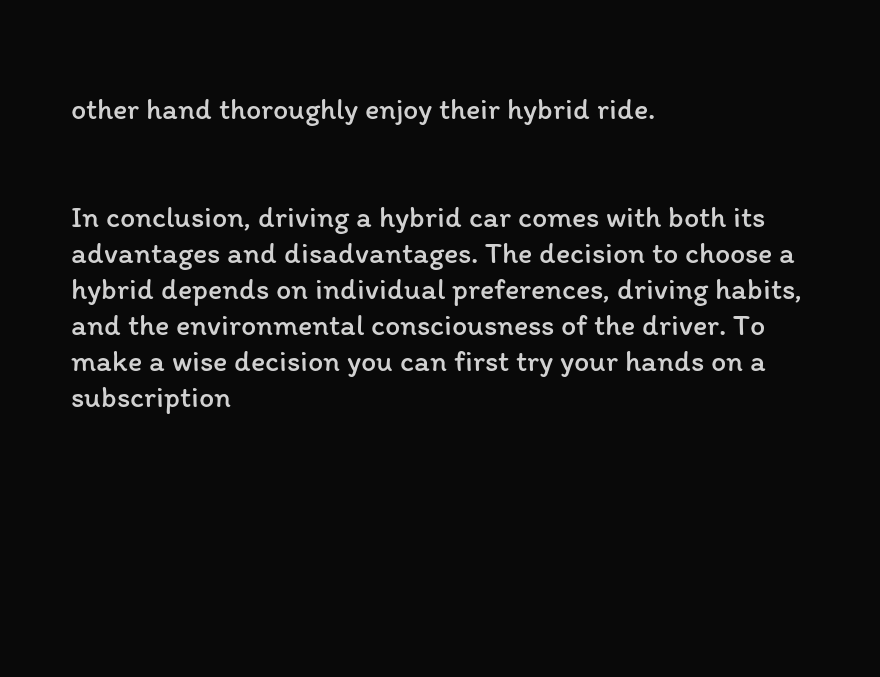other hand thoroughly enjoy their hybrid ride.


In conclusion, driving a hybrid car comes with both its advantages and disadvantages. The decision to choose a hybrid depends on individual preferences, driving habits, and the environmental consciousness of the driver. To make a wise decision you can first try your hands on a subscription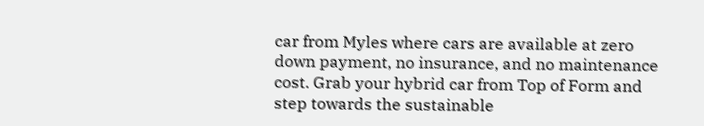car from Myles where cars are available at zero down payment, no insurance, and no maintenance cost. Grab your hybrid car from Top of Form and step towards the sustainable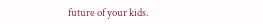future of your kids.